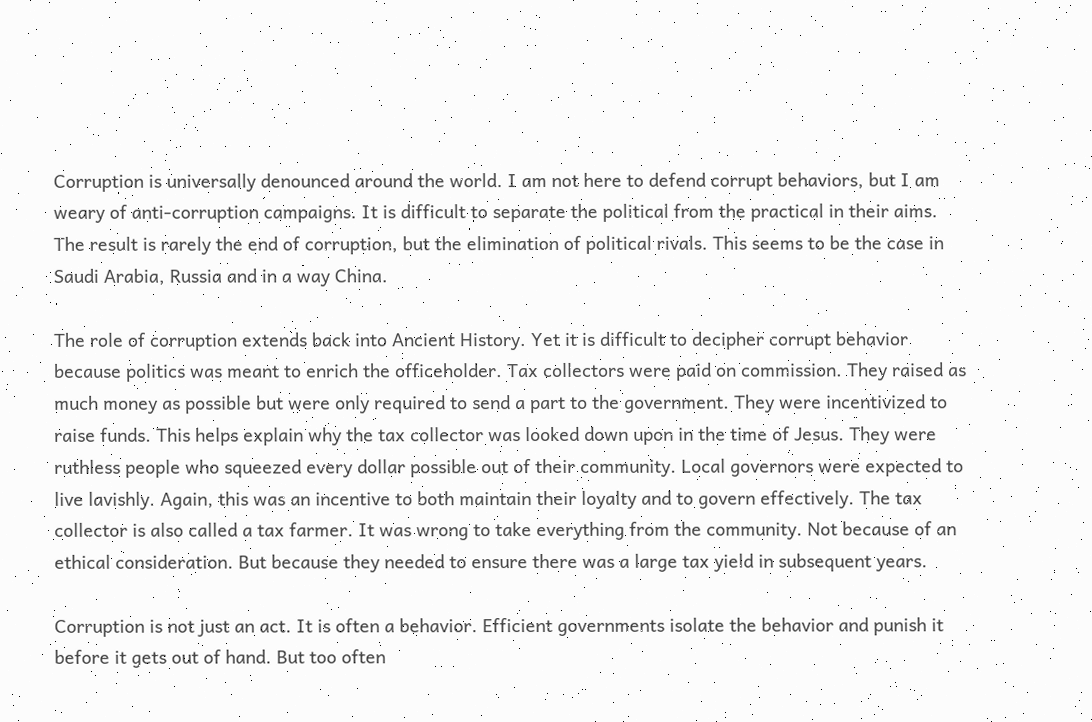Corruption is universally denounced around the world. I am not here to defend corrupt behaviors, but I am weary of anti-corruption campaigns. It is difficult to separate the political from the practical in their aims. The result is rarely the end of corruption, but the elimination of political rivals. This seems to be the case in Saudi Arabia, Russia and in a way China.

The role of corruption extends back into Ancient History. Yet it is difficult to decipher corrupt behavior because politics was meant to enrich the officeholder. Tax collectors were paid on commission. They raised as much money as possible but were only required to send a part to the government. They were incentivized to raise funds. This helps explain why the tax collector was looked down upon in the time of Jesus. They were ruthless people who squeezed every dollar possible out of their community. Local governors were expected to live lavishly. Again, this was an incentive to both maintain their loyalty and to govern effectively. The tax collector is also called a tax farmer. It was wrong to take everything from the community. Not because of an ethical consideration. But because they needed to ensure there was a large tax yield in subsequent years.

Corruption is not just an act. It is often a behavior. Efficient governments isolate the behavior and punish it before it gets out of hand. But too often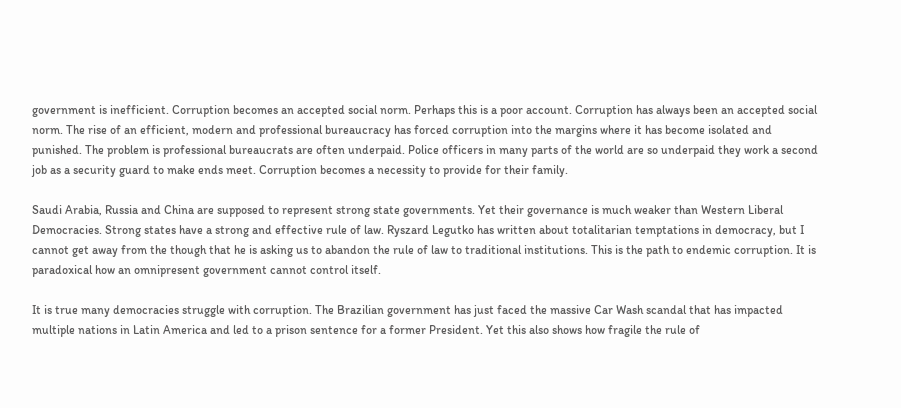government is inefficient. Corruption becomes an accepted social norm. Perhaps this is a poor account. Corruption has always been an accepted social norm. The rise of an efficient, modern and professional bureaucracy has forced corruption into the margins where it has become isolated and punished. The problem is professional bureaucrats are often underpaid. Police officers in many parts of the world are so underpaid they work a second job as a security guard to make ends meet. Corruption becomes a necessity to provide for their family.

Saudi Arabia, Russia and China are supposed to represent strong state governments. Yet their governance is much weaker than Western Liberal Democracies. Strong states have a strong and effective rule of law. Ryszard Legutko has written about totalitarian temptations in democracy, but I cannot get away from the though that he is asking us to abandon the rule of law to traditional institutions. This is the path to endemic corruption. It is paradoxical how an omnipresent government cannot control itself.

It is true many democracies struggle with corruption. The Brazilian government has just faced the massive Car Wash scandal that has impacted multiple nations in Latin America and led to a prison sentence for a former President. Yet this also shows how fragile the rule of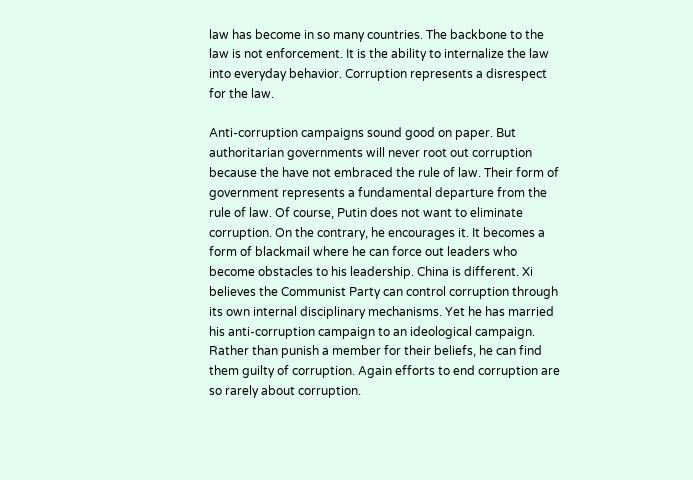law has become in so many countries. The backbone to the law is not enforcement. It is the ability to internalize the law into everyday behavior. Corruption represents a disrespect for the law.

Anti-corruption campaigns sound good on paper. But authoritarian governments will never root out corruption because the have not embraced the rule of law. Their form of government represents a fundamental departure from the rule of law. Of course, Putin does not want to eliminate corruption. On the contrary, he encourages it. It becomes a form of blackmail where he can force out leaders who become obstacles to his leadership. China is different. Xi believes the Communist Party can control corruption through its own internal disciplinary mechanisms. Yet he has married his anti-corruption campaign to an ideological campaign. Rather than punish a member for their beliefs, he can find them guilty of corruption. Again efforts to end corruption are so rarely about corruption.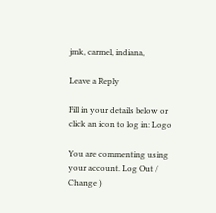jmk, carmel, indiana,

Leave a Reply

Fill in your details below or click an icon to log in: Logo

You are commenting using your account. Log Out /  Change )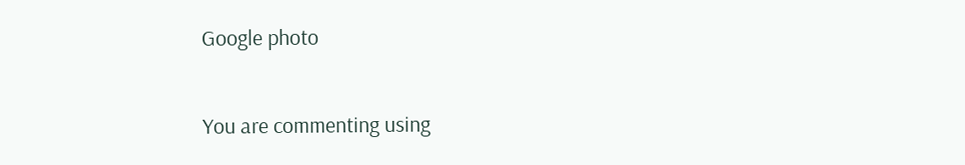Google photo

You are commenting using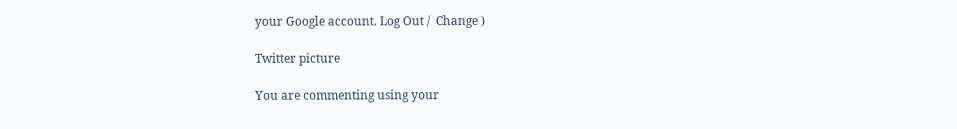your Google account. Log Out /  Change )

Twitter picture

You are commenting using your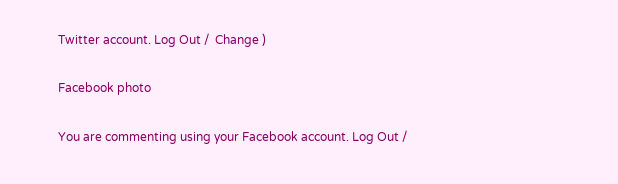Twitter account. Log Out /  Change )

Facebook photo

You are commenting using your Facebook account. Log Out /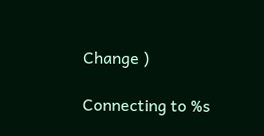Change )

Connecting to %s